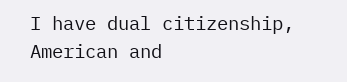I have dual citizenship, American and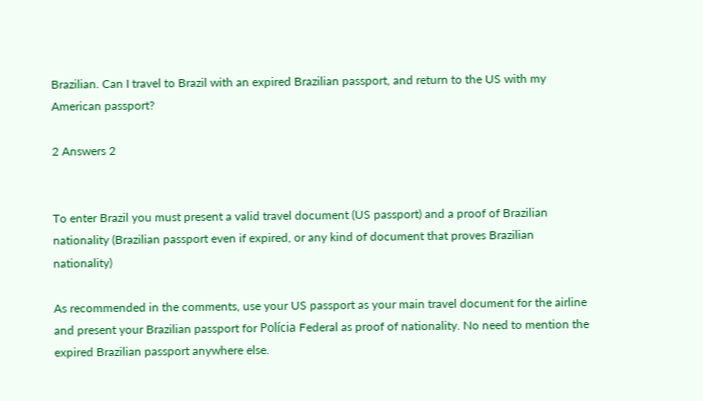Brazilian. Can I travel to Brazil with an expired Brazilian passport, and return to the US with my American passport?

2 Answers 2


To enter Brazil you must present a valid travel document (US passport) and a proof of Brazilian nationality (Brazilian passport even if expired, or any kind of document that proves Brazilian nationality)

As recommended in the comments, use your US passport as your main travel document for the airline and present your Brazilian passport for Polícia Federal as proof of nationality. No need to mention the expired Brazilian passport anywhere else.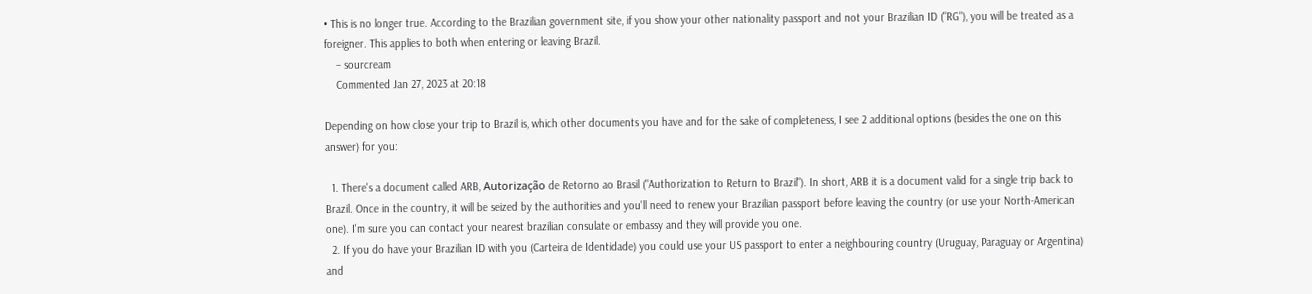• This is no longer true. According to the Brazilian government site, if you show your other nationality passport and not your Brazilian ID ("RG"), you will be treated as a foreigner. This applies to both when entering or leaving Brazil.
    – sourcream
    Commented Jan 27, 2023 at 20:18

Depending on how close your trip to Brazil is, which other documents you have and for the sake of completeness, I see 2 additional options (besides the one on this answer) for you:

  1. There's a document called ARB, Autorização de Retorno ao Brasil ("Authorization to Return to Brazil"). In short, ARB it is a document valid for a single trip back to Brazil. Once in the country, it will be seized by the authorities and you'll need to renew your Brazilian passport before leaving the country (or use your North-American one). I'm sure you can contact your nearest brazilian consulate or embassy and they will provide you one.
  2. If you do have your Brazilian ID with you (Carteira de Identidade) you could use your US passport to enter a neighbouring country (Uruguay, Paraguay or Argentina) and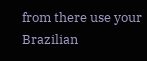from there use your Brazilian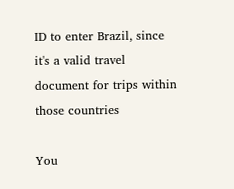ID to enter Brazil, since it's a valid travel document for trips within those countries

You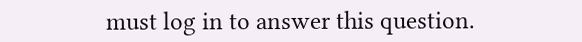must log in to answer this question.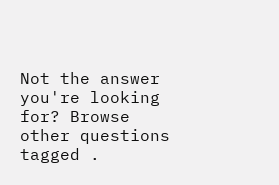Not the answer you're looking for? Browse other questions tagged .